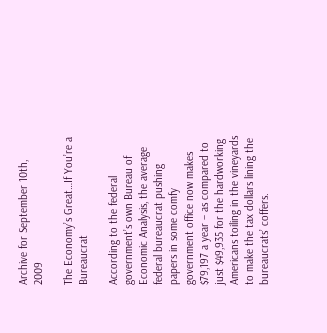Archive for September 10th, 2009

The Economy’s Great…If You’re a Bureaucrat

According to the federal government’s own Bureau of Economic Analysis, the average federal bureaucrat pushing papers in some comfy government office now makes $79,197 a year – as compared to just $49,935 for the hardworking Americans toiling in the vineyards to make the tax dollars lining the bureaucrats’ coffers.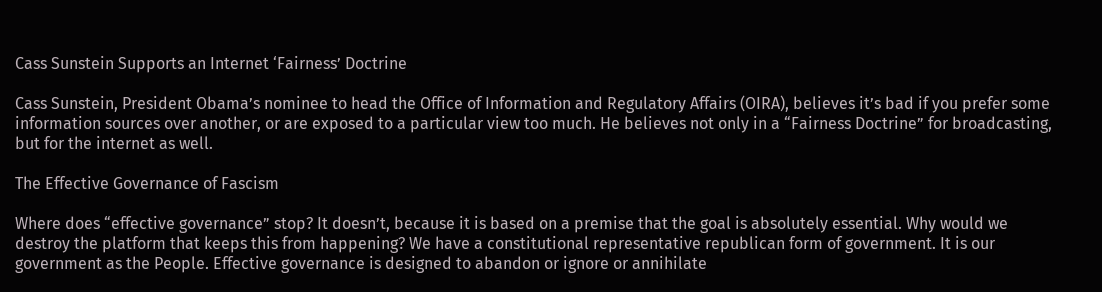Cass Sunstein Supports an Internet ‘Fairness’ Doctrine

Cass Sunstein, President Obama’s nominee to head the Office of Information and Regulatory Affairs (OIRA), believes it’s bad if you prefer some information sources over another, or are exposed to a particular view too much. He believes not only in a “Fairness Doctrine” for broadcasting, but for the internet as well.

The Effective Governance of Fascism

Where does “effective governance” stop? It doesn’t, because it is based on a premise that the goal is absolutely essential. Why would we destroy the platform that keeps this from happening? We have a constitutional representative republican form of government. It is our government as the People. Effective governance is designed to abandon or ignore or annihilate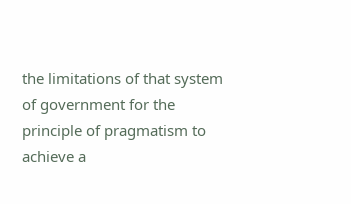the limitations of that system of government for the principle of pragmatism to achieve a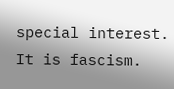special interest. It is fascism.